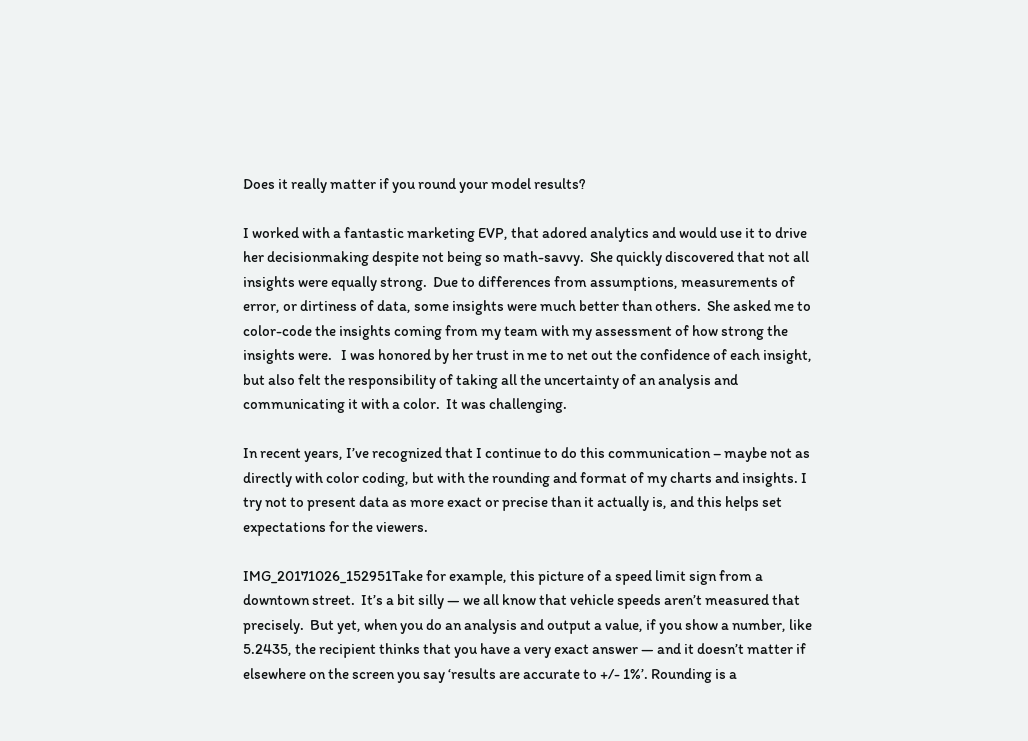Does it really matter if you round your model results?

I worked with a fantastic marketing EVP, that adored analytics and would use it to drive her decisionmaking despite not being so math-savvy.  She quickly discovered that not all insights were equally strong.  Due to differences from assumptions, measurements of error, or dirtiness of data, some insights were much better than others.  She asked me to color-code the insights coming from my team with my assessment of how strong the insights were.   I was honored by her trust in me to net out the confidence of each insight, but also felt the responsibility of taking all the uncertainty of an analysis and communicating it with a color.  It was challenging.

In recent years, I’ve recognized that I continue to do this communication – maybe not as directly with color coding, but with the rounding and format of my charts and insights. I try not to present data as more exact or precise than it actually is, and this helps set expectations for the viewers.

IMG_20171026_152951Take for example, this picture of a speed limit sign from a downtown street.  It’s a bit silly — we all know that vehicle speeds aren’t measured that precisely.  But yet, when you do an analysis and output a value, if you show a number, like 5.2435, the recipient thinks that you have a very exact answer — and it doesn’t matter if elsewhere on the screen you say ‘results are accurate to +/- 1%’. Rounding is a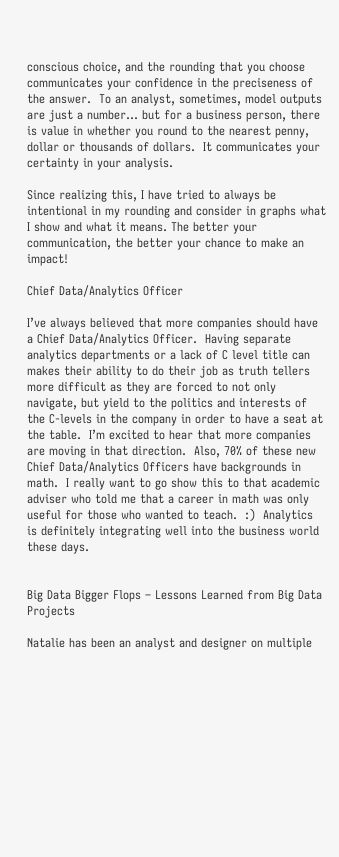conscious choice, and the rounding that you choose communicates your confidence in the preciseness of the answer.  To an analyst, sometimes, model outputs are just a number… but for a business person, there is value in whether you round to the nearest penny, dollar or thousands of dollars.  It communicates your certainty in your analysis.

Since realizing this, I have tried to always be intentional in my rounding and consider in graphs what I show and what it means. The better your communication, the better your chance to make an impact!

Chief Data/Analytics Officer

I’ve always believed that more companies should have a Chief Data/Analytics Officer.  Having separate analytics departments or a lack of C level title can makes their ability to do their job as truth tellers more difficult as they are forced to not only navigate, but yield to the politics and interests of the C-levels in the company in order to have a seat at the table.  I’m excited to hear that more companies are moving in that direction.  Also, 70% of these new Chief Data/Analytics Officers have backgrounds in math.  I really want to go show this to that academic adviser who told me that a career in math was only useful for those who wanted to teach.  :)  Analytics is definitely integrating well into the business world these days.


Big Data Bigger Flops – Lessons Learned from Big Data Projects

Natalie has been an analyst and designer on multiple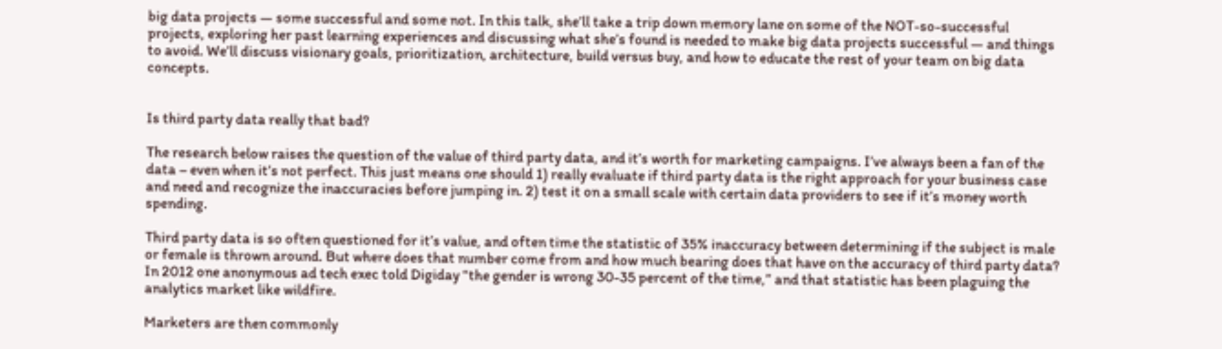big data projects — some successful and some not. In this talk, she’ll take a trip down memory lane on some of the NOT-so-successful projects, exploring her past learning experiences and discussing what she’s found is needed to make big data projects successful — and things to avoid. We’ll discuss visionary goals, prioritization, architecture, build versus buy, and how to educate the rest of your team on big data concepts.


Is third party data really that bad?

The research below raises the question of the value of third party data, and it’s worth for marketing campaigns. I’ve always been a fan of the data – even when it’s not perfect. This just means one should 1) really evaluate if third party data is the right approach for your business case and need and recognize the inaccuracies before jumping in. 2) test it on a small scale with certain data providers to see if it’s money worth spending.

Third party data is so often questioned for it’s value, and often time the statistic of 35% inaccuracy between determining if the subject is male or female is thrown around. But where does that number come from and how much bearing does that have on the accuracy of third party data? In 2012 one anonymous ad tech exec told Digiday “the gender is wrong 30-35 percent of the time,” and that statistic has been plaguing the analytics market like wildfire.

Marketers are then commonly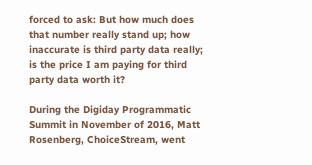forced to ask: But how much does that number really stand up; how inaccurate is third party data really; is the price I am paying for third party data worth it?

During the Digiday Programmatic Summit in November of 2016, Matt Rosenberg, ChoiceStream, went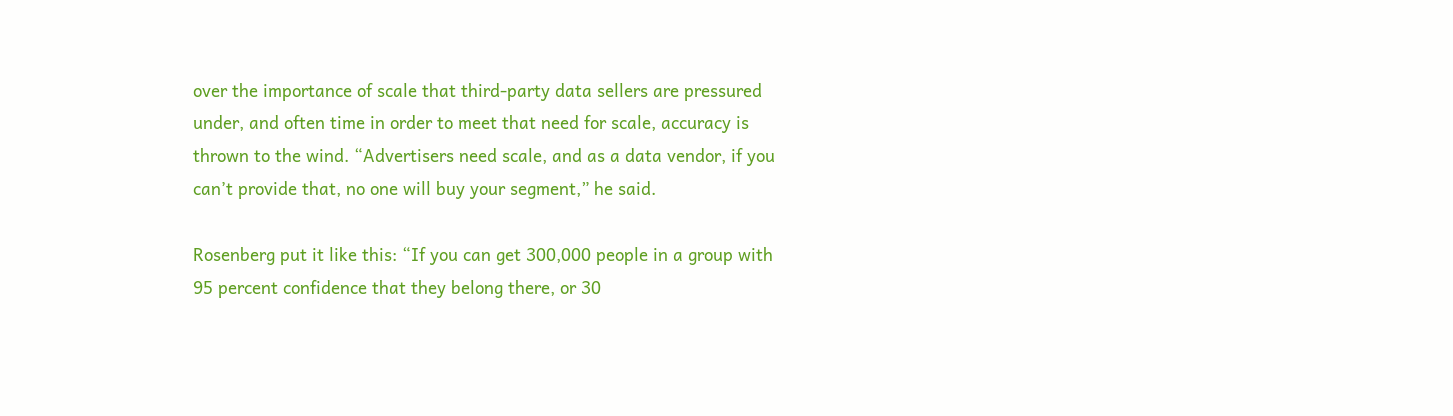over the importance of scale that third-party data sellers are pressured under, and often time in order to meet that need for scale, accuracy is thrown to the wind. “Advertisers need scale, and as a data vendor, if you can’t provide that, no one will buy your segment,” he said.

Rosenberg put it like this: “If you can get 300,000 people in a group with 95 percent confidence that they belong there, or 30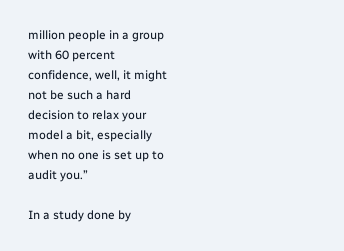million people in a group with 60 percent confidence, well, it might not be such a hard decision to relax your model a bit, especially when no one is set up to audit you.”

In a study done by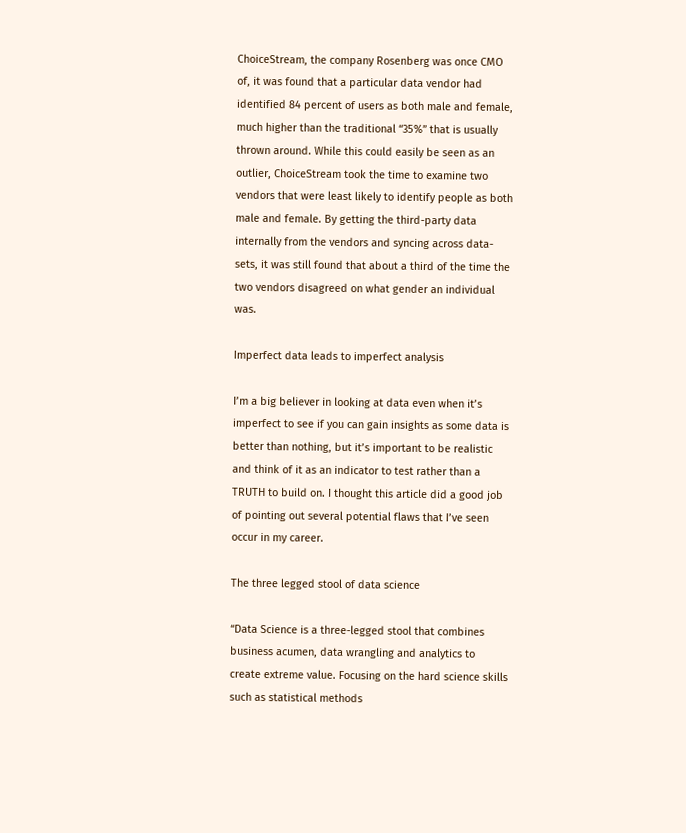ChoiceStream, the company Rosenberg was once CMO of, it was found that a particular data vendor had identified 84 percent of users as both male and female, much higher than the traditional “35%” that is usually thrown around. While this could easily be seen as an outlier, ChoiceStream took the time to examine two vendors that were least likely to identify people as both male and female. By getting the third-party data internally from the vendors and syncing across data-sets, it was still found that about a third of the time the two vendors disagreed on what gender an individual was.

Imperfect data leads to imperfect analysis

I’m a big believer in looking at data even when it’s imperfect to see if you can gain insights as some data is better than nothing, but it’s important to be realistic and think of it as an indicator to test rather than a TRUTH to build on. I thought this article did a good job of pointing out several potential flaws that I’ve seen occur in my career.

The three legged stool of data science

“Data Science is a three-legged stool that combines business acumen, data wrangling and analytics to create extreme value. Focusing on the hard science skills such as statistical methods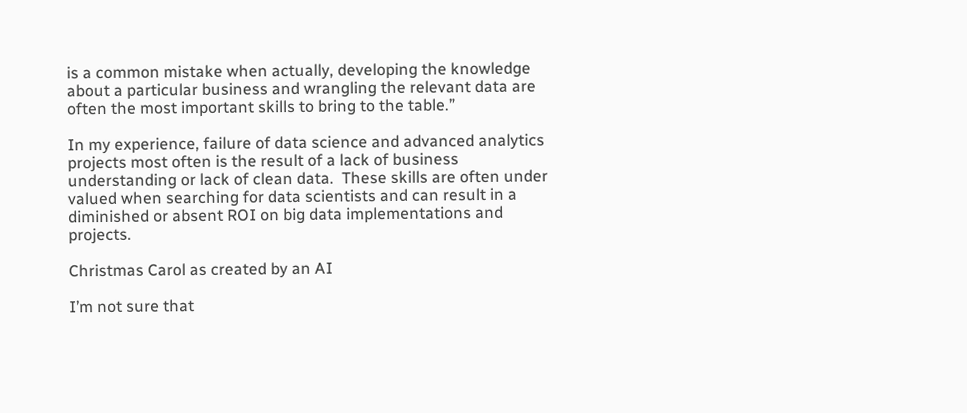is a common mistake when actually, developing the knowledge about a particular business and wrangling the relevant data are often the most important skills to bring to the table.”

In my experience, failure of data science and advanced analytics projects most often is the result of a lack of business understanding or lack of clean data.  These skills are often under valued when searching for data scientists and can result in a diminished or absent ROI on big data implementations and projects.

Christmas Carol as created by an AI

I’m not sure that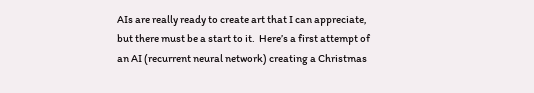AIs are really ready to create art that I can appreciate, but there must be a start to it.  Here’s a first attempt of an AI (recurrent neural network) creating a Christmas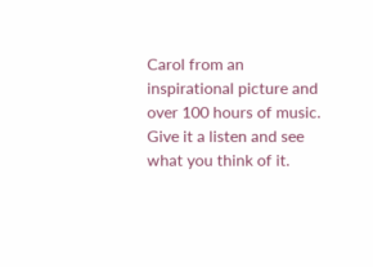Carol from an inspirational picture and over 100 hours of music.  Give it a listen and see what you think of it.